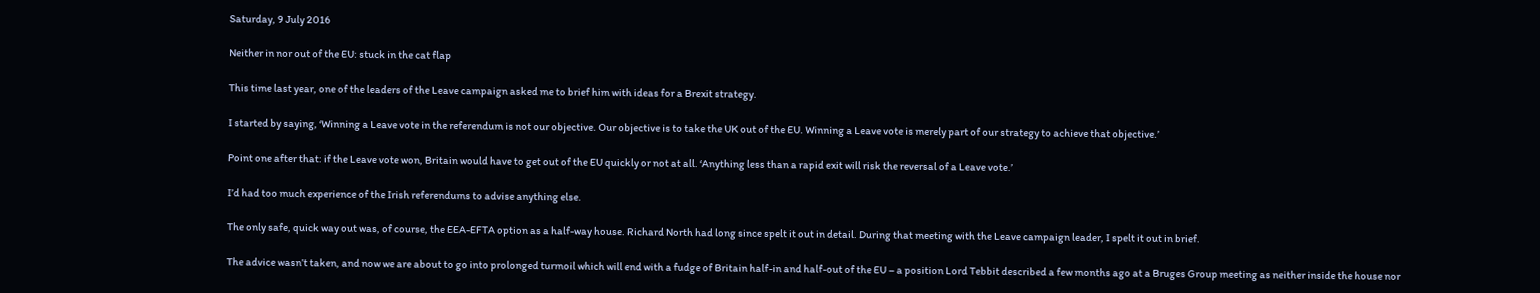Saturday, 9 July 2016

Neither in nor out of the EU: stuck in the cat flap

This time last year, one of the leaders of the Leave campaign asked me to brief him with ideas for a Brexit strategy.

I started by saying, ‘Winning a Leave vote in the referendum is not our objective. Our objective is to take the UK out of the EU. Winning a Leave vote is merely part of our strategy to achieve that objective.’

Point one after that: if the Leave vote won, Britain would have to get out of the EU quickly or not at all. ‘Anything less than a rapid exit will risk the reversal of a Leave vote.’

I’d had too much experience of the Irish referendums to advise anything else.

The only safe, quick way out was, of course, the EEA-EFTA option as a half-way house. Richard North had long since spelt it out in detail. During that meeting with the Leave campaign leader, I spelt it out in brief.

The advice wasn’t taken, and now we are about to go into prolonged turmoil which will end with a fudge of Britain half-in and half-out of the EU – a position Lord Tebbit described a few months ago at a Bruges Group meeting as neither inside the house nor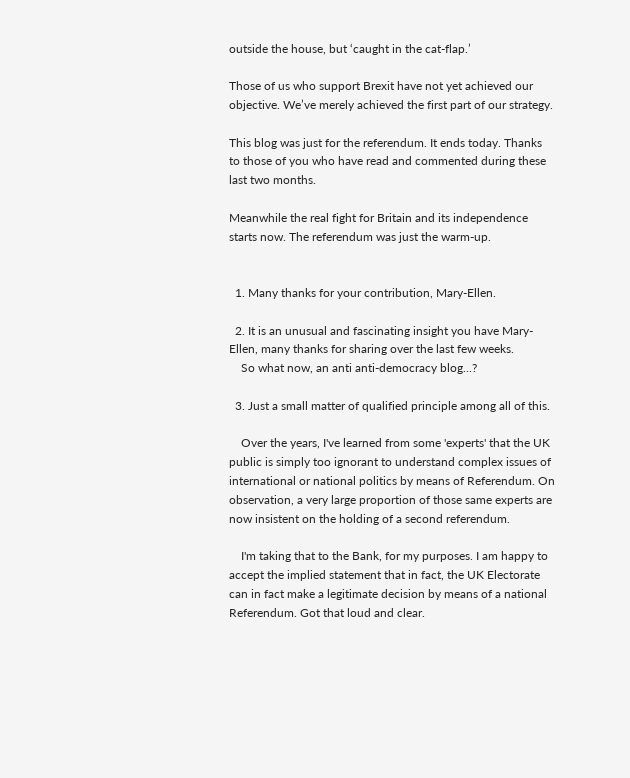outside the house, but ‘caught in the cat-flap.’

Those of us who support Brexit have not yet achieved our objective. We’ve merely achieved the first part of our strategy.

This blog was just for the referendum. It ends today. Thanks to those of you who have read and commented during these last two months.

Meanwhile the real fight for Britain and its independence starts now. The referendum was just the warm-up.


  1. Many thanks for your contribution, Mary-Ellen.

  2. It is an unusual and fascinating insight you have Mary-Ellen, many thanks for sharing over the last few weeks.
    So what now, an anti anti-democracy blog...?

  3. Just a small matter of qualified principle among all of this.

    Over the years, I've learned from some 'experts' that the UK public is simply too ignorant to understand complex issues of international or national politics by means of Referendum. On observation, a very large proportion of those same experts are now insistent on the holding of a second referendum.

    I'm taking that to the Bank, for my purposes. I am happy to accept the implied statement that in fact, the UK Electorate can in fact make a legitimate decision by means of a national Referendum. Got that loud and clear.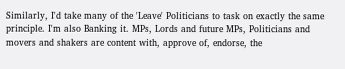Similarly, I'd take many of the 'Leave' Politicians to task on exactly the same principle. I'm also Banking it. MPs, Lords and future MPs, Politicians and movers and shakers are content with, approve of, endorse, the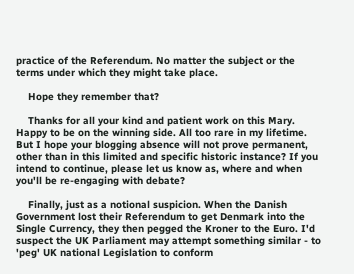practice of the Referendum. No matter the subject or the terms under which they might take place.

    Hope they remember that?

    Thanks for all your kind and patient work on this Mary. Happy to be on the winning side. All too rare in my lifetime. But I hope your blogging absence will not prove permanent, other than in this limited and specific historic instance? If you intend to continue, please let us know as, where and when you'll be re-engaging with debate?

    Finally, just as a notional suspicion. When the Danish Government lost their Referendum to get Denmark into the Single Currency, they then pegged the Kroner to the Euro. I'd suspect the UK Parliament may attempt something similar - to 'peg' UK national Legislation to conform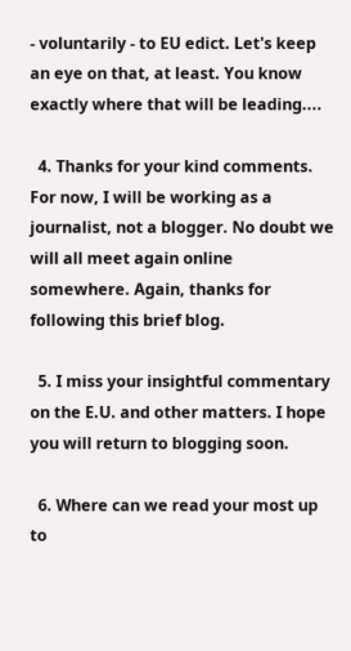- voluntarily - to EU edict. Let's keep an eye on that, at least. You know exactly where that will be leading....

  4. Thanks for your kind comments. For now, I will be working as a journalist, not a blogger. No doubt we will all meet again online somewhere. Again, thanks for following this brief blog.

  5. I miss your insightful commentary on the E.U. and other matters. I hope you will return to blogging soon.

  6. Where can we read your most up to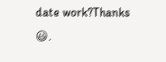date work?Thanks 😃.